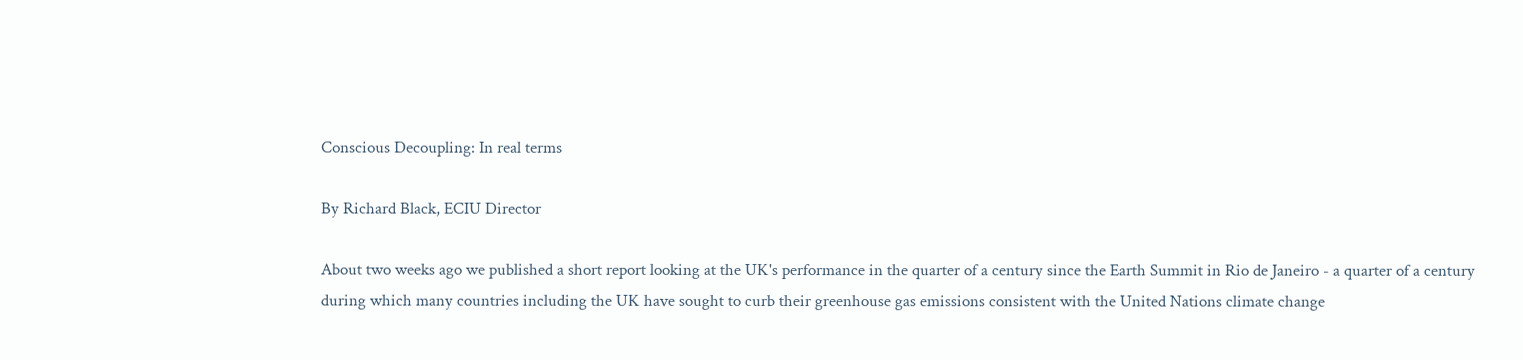Conscious Decoupling: In real terms

By Richard Black, ECIU Director

About two weeks ago we published a short report looking at the UK's performance in the quarter of a century since the Earth Summit in Rio de Janeiro - a quarter of a century during which many countries including the UK have sought to curb their greenhouse gas emissions consistent with the United Nations climate change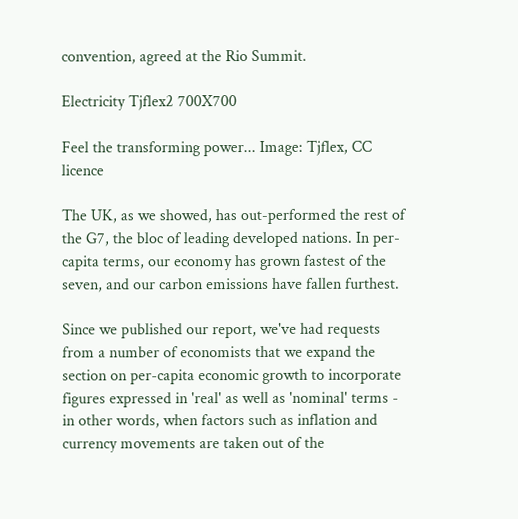convention, agreed at the Rio Summit.

Electricity Tjflex2 700X700

Feel the transforming power... Image: Tjflex, CC licence

The UK, as we showed, has out-performed the rest of the G7, the bloc of leading developed nations. In per-capita terms, our economy has grown fastest of the seven, and our carbon emissions have fallen furthest.

Since we published our report, we've had requests from a number of economists that we expand the section on per-capita economic growth to incorporate figures expressed in 'real' as well as 'nominal' terms - in other words, when factors such as inflation and currency movements are taken out of the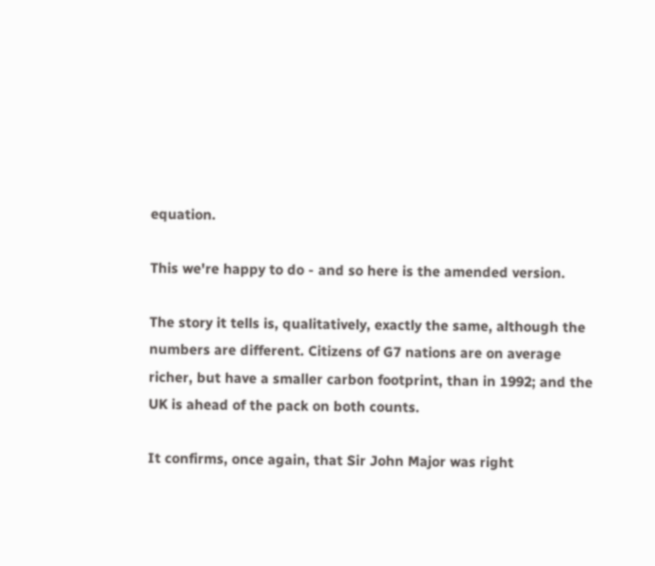equation.

This we're happy to do - and so here is the amended version.

The story it tells is, qualitatively, exactly the same, although the numbers are different. Citizens of G7 nations are on average richer, but have a smaller carbon footprint, than in 1992; and the UK is ahead of the pack on both counts.

It confirms, once again, that Sir John Major was right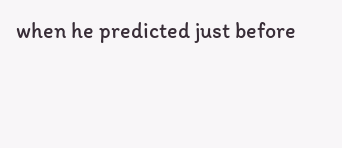when he predicted just before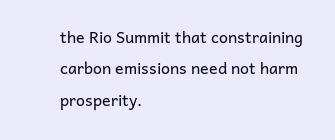the Rio Summit that constraining carbon emissions need not harm prosperity.